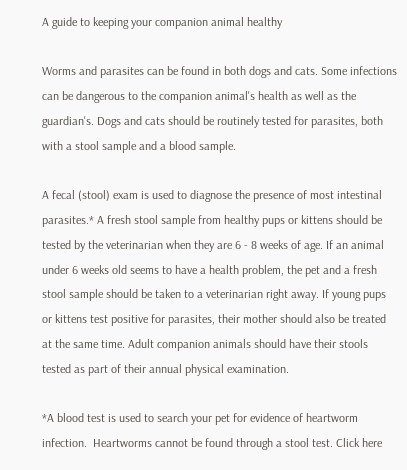A guide to keeping your companion animal healthy

Worms and parasites can be found in both dogs and cats. Some infections can be dangerous to the companion animal's health as well as the guardian's. Dogs and cats should be routinely tested for parasites, both with a stool sample and a blood sample.

A fecal (stool) exam is used to diagnose the presence of most intestinal parasites.* A fresh stool sample from healthy pups or kittens should be tested by the veterinarian when they are 6 - 8 weeks of age. If an animal under 6 weeks old seems to have a health problem, the pet and a fresh stool sample should be taken to a veterinarian right away. If young pups or kittens test positive for parasites, their mother should also be treated at the same time. Adult companion animals should have their stools tested as part of their annual physical examination.

*A blood test is used to search your pet for evidence of heartworm infection.  Heartworms cannot be found through a stool test. Click here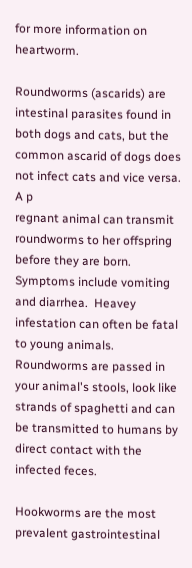for more information on heartworm.

Roundworms (ascarids) are intestinal parasites found in both dogs and cats, but the common ascarid of dogs does not infect cats and vice versa. A p
regnant animal can transmit roundworms to her offspring before they are born. Symptoms include vomiting and diarrhea.  Heavey infestation can often be fatal to young animals.  Roundworms are passed in your animal's stools, look like strands of spaghetti and can be transmitted to humans by direct contact with the infected feces.

Hookworms are the most prevalent gastrointestinal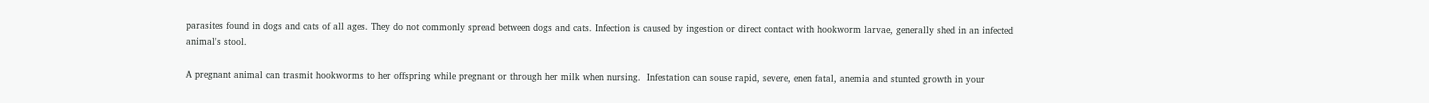parasites found in dogs and cats of all ages. They do not commonly spread between dogs and cats. Infection is caused by ingestion or direct contact with hookworm larvae, generally shed in an infected animal's stool.

A pregnant animal can trasmit hookworms to her offspring while pregnant or through her milk when nursing.  Infestation can souse rapid, severe, enen fatal, anemia and stunted growth in your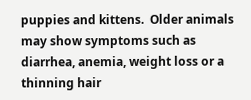puppies and kittens.  Older animals may show symptoms such as diarrhea, anemia, weight loss or a thinning hair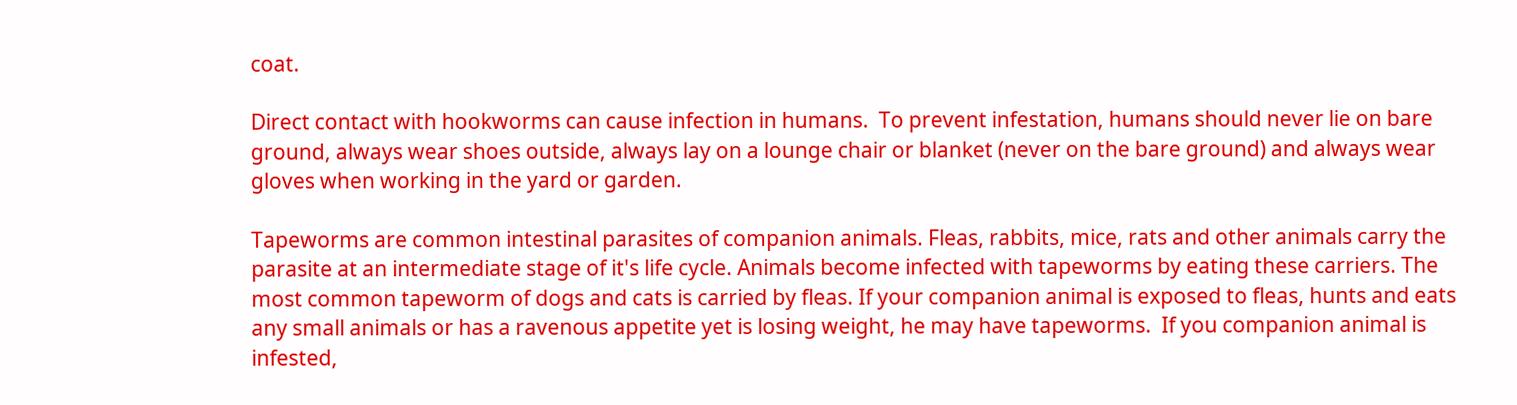coat.

Direct contact with hookworms can cause infection in humans.  To prevent infestation, humans should never lie on bare ground, always wear shoes outside, always lay on a lounge chair or blanket (never on the bare ground) and always wear gloves when working in the yard or garden.

Tapeworms are common intestinal parasites of companion animals. Fleas, rabbits, mice, rats and other animals carry the parasite at an intermediate stage of it's life cycle. Animals become infected with tapeworms by eating these carriers. The most common tapeworm of dogs and cats is carried by fleas. If your companion animal is exposed to fleas, hunts and eats any small animals or has a ravenous appetite yet is losing weight, he may have tapeworms.  If you companion animal is infested,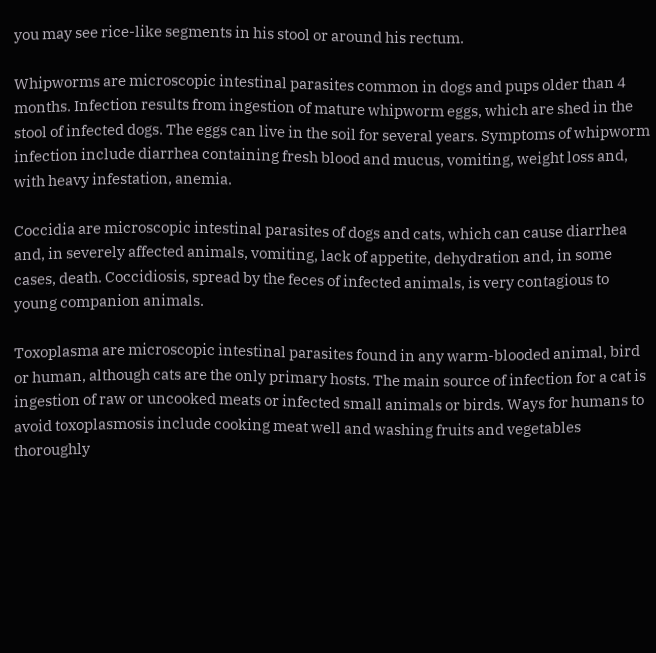you may see rice-like segments in his stool or around his rectum.

Whipworms are microscopic intestinal parasites common in dogs and pups older than 4 months. Infection results from ingestion of mature whipworm eggs, which are shed in the stool of infected dogs. The eggs can live in the soil for several years. Symptoms of whipworm infection include diarrhea containing fresh blood and mucus, vomiting, weight loss and, with heavy infestation, anemia.

Coccidia are microscopic intestinal parasites of dogs and cats, which can cause diarrhea and, in severely affected animals, vomiting, lack of appetite, dehydration and, in some cases, death. Coccidiosis, spread by the feces of infected animals, is very contagious to young companion animals.

Toxoplasma are microscopic intestinal parasites found in any warm-blooded animal, bird or human, although cats are the only primary hosts. The main source of infection for a cat is ingestion of raw or uncooked meats or infected small animals or birds. Ways for humans to avoid toxoplasmosis include cooking meat well and washing fruits and vegetables thoroughly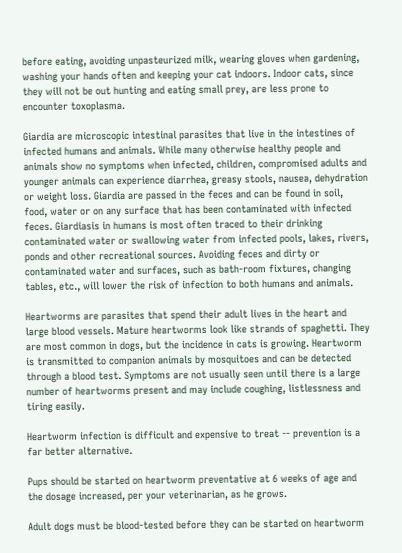before eating, avoiding unpasteurized milk, wearing gloves when gardening, washing your hands often and keeping your cat indoors. Indoor cats, since they will not be out hunting and eating small prey, are less prone to encounter toxoplasma.

Giardia are microscopic intestinal parasites that live in the intestines of infected humans and animals. While many otherwise healthy people and animals show no symptoms when infected, children, compromised adults and younger animals can experience diarrhea, greasy stools, nausea, dehydration or weight loss. Giardia are passed in the feces and can be found in soil, food, water or on any surface that has been contaminated with infected feces. Giardiasis in humans is most often traced to their drinking contaminated water or swallowing water from infected pools, lakes, rivers, ponds and other recreational sources. Avoiding feces and dirty or contaminated water and surfaces, such as bath-room fixtures, changing tables, etc., will lower the risk of infection to both humans and animals.

Heartworms are parasites that spend their adult lives in the heart and large blood vessels. Mature heartworms look like strands of spaghetti. They are most common in dogs, but the incidence in cats is growing. Heartworm is transmitted to companion animals by mosquitoes and can be detected through a blood test. Symptoms are not usually seen until there is a large number of heartworms present and may include coughing, listlessness and tiring easily.

Heartworm infection is difficult and expensive to treat -- prevention is a far better alternative.

Pups should be started on heartworm preventative at 6 weeks of age and the dosage increased, per your veterinarian, as he grows.

Adult dogs must be blood-tested before they can be started on heartworm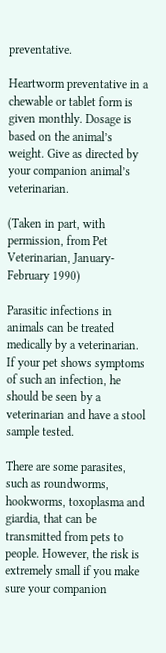preventative.

Heartworm preventative in a chewable or tablet form is given monthly. Dosage is based on the animal’s weight. Give as directed by your companion animal’s veterinarian.

(Taken in part, with permission, from Pet Veterinarian, January-February 1990)

Parasitic infections in animals can be treated medically by a veterinarian. If your pet shows symptoms of such an infection, he should be seen by a veterinarian and have a stool sample tested.

There are some parasites, such as roundworms, hookworms, toxoplasma and giardia, that can be transmitted from pets to people. However, the risk is extremely small if you make sure your companion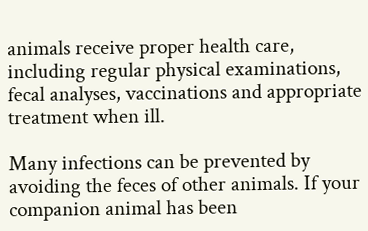animals receive proper health care, including regular physical examinations, fecal analyses, vaccinations and appropriate treatment when ill.

Many infections can be prevented by avoiding the feces of other animals. If your companion animal has been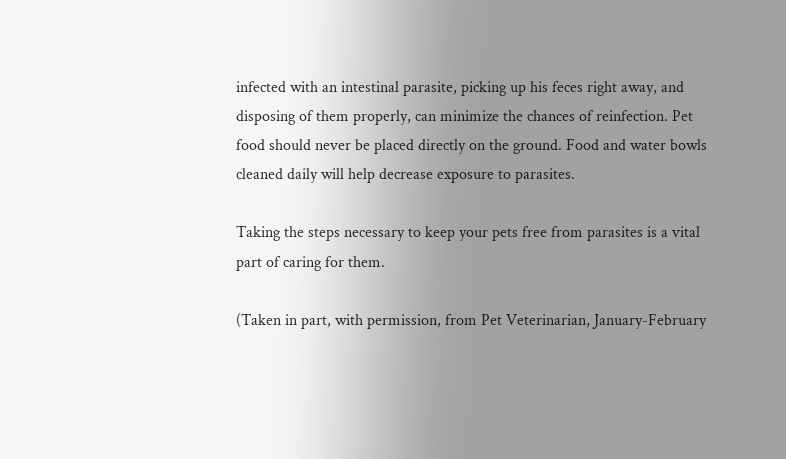infected with an intestinal parasite, picking up his feces right away, and disposing of them properly, can minimize the chances of reinfection. Pet food should never be placed directly on the ground. Food and water bowls cleaned daily will help decrease exposure to parasites.

Taking the steps necessary to keep your pets free from parasites is a vital part of caring for them.

(Taken in part, with permission, from Pet Veterinarian, January-February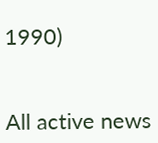1990)


All active news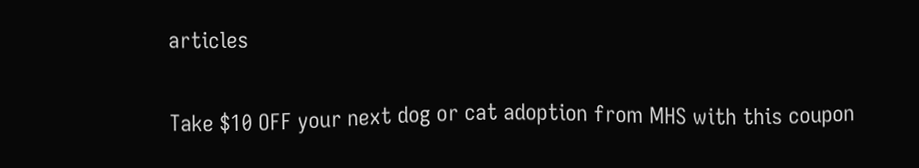articles

Take $10 OFF your next dog or cat adoption from MHS with this coupon